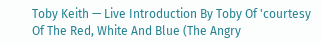Toby Keith — Live Introduction By Toby Of 'courtesy Of The Red, White And Blue (The Angry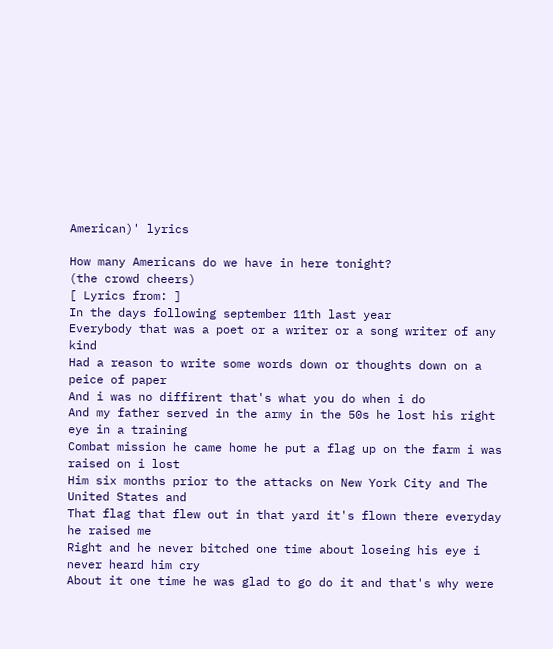American)' lyrics

How many Americans do we have in here tonight?
(the crowd cheers)
[ Lyrics from: ]
In the days following september 11th last year
Everybody that was a poet or a writer or a song writer of any kind
Had a reason to write some words down or thoughts down on a peice of paper
And i was no diffirent that's what you do when i do
And my father served in the army in the 50s he lost his right eye in a training
Combat mission he came home he put a flag up on the farm i was raised on i lost
Him six months prior to the attacks on New York City and The United States and
That flag that flew out in that yard it's flown there everyday he raised me
Right and he never bitched one time about loseing his eye i never heard him cry
About it one time he was glad to go do it and that's why were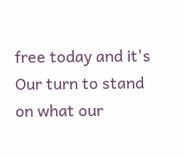free today and it's
Our turn to stand on what our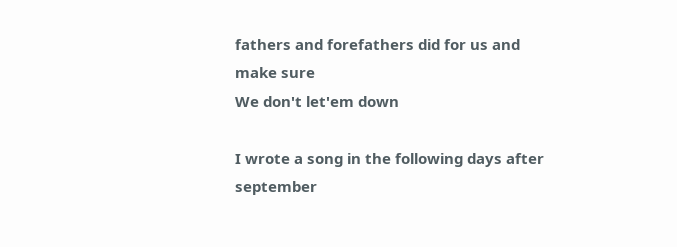fathers and forefathers did for us and make sure
We don't let'em down

I wrote a song in the following days after september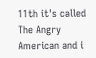11th it's called The Angry
American and i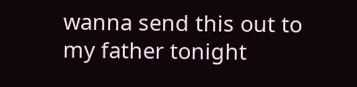wanna send this out to my father tonight